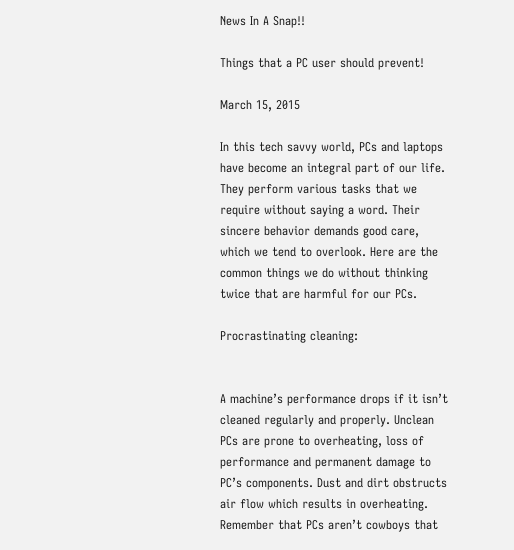News In A Snap!!

Things that a PC user should prevent!

March 15, 2015

In this tech savvy world, PCs and laptops have become an integral part of our life. They perform various tasks that we require without saying a word. Their sincere behavior demands good care, which we tend to overlook. Here are the common things we do without thinking twice that are harmful for our PCs.

Procrastinating cleaning:


A machine’s performance drops if it isn’t cleaned regularly and properly. Unclean PCs are prone to overheating, loss of performance and permanent damage to PC’s components. Dust and dirt obstructs air flow which results in overheating. Remember that PCs aren’t cowboys that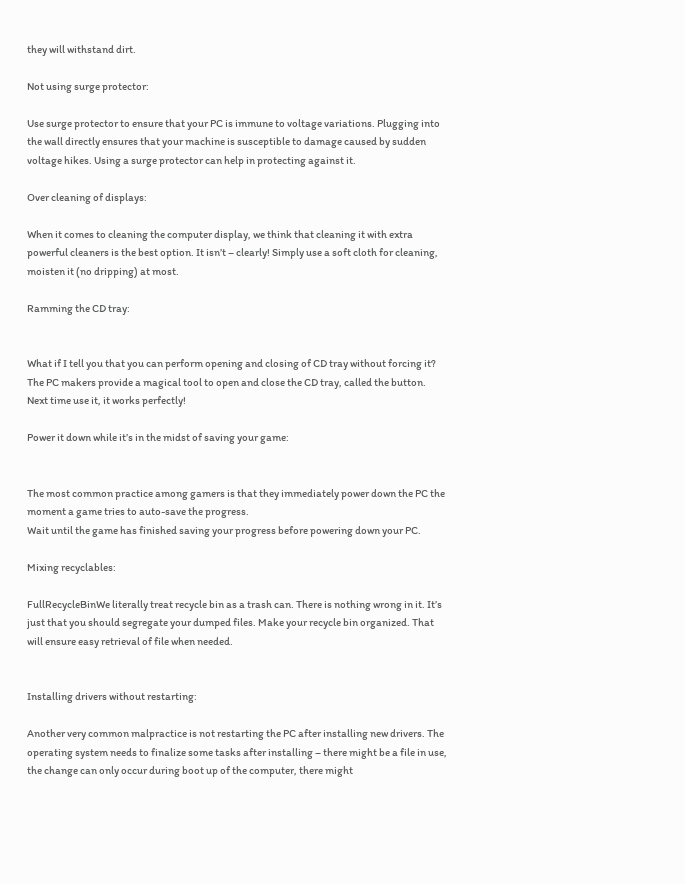they will withstand dirt.

Not using surge protector:

Use surge protector to ensure that your PC is immune to voltage variations. Plugging into the wall directly ensures that your machine is susceptible to damage caused by sudden voltage hikes. Using a surge protector can help in protecting against it.

Over cleaning of displays:

When it comes to cleaning the computer display, we think that cleaning it with extra powerful cleaners is the best option. It isn’t – clearly! Simply use a soft cloth for cleaning, moisten it (no dripping) at most.

Ramming the CD tray:


What if I tell you that you can perform opening and closing of CD tray without forcing it? The PC makers provide a magical tool to open and close the CD tray, called the button. Next time use it, it works perfectly!

Power it down while it’s in the midst of saving your game:


The most common practice among gamers is that they immediately power down the PC the moment a game tries to auto-save the progress.
Wait until the game has finished saving your progress before powering down your PC.

Mixing recyclables:

FullRecycleBinWe literally treat recycle bin as a trash can. There is nothing wrong in it. It’s just that you should segregate your dumped files. Make your recycle bin organized. That will ensure easy retrieval of file when needed.


Installing drivers without restarting:

Another very common malpractice is not restarting the PC after installing new drivers. The operating system needs to finalize some tasks after installing – there might be a file in use, the change can only occur during boot up of the computer, there might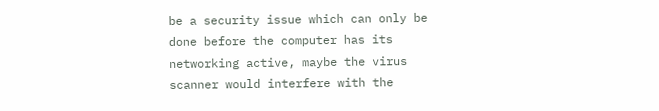be a security issue which can only be done before the computer has its networking active, maybe the virus scanner would interfere with the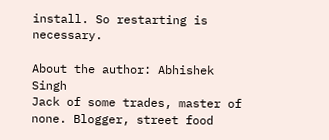install. So restarting is necessary.

About the author: Abhishek Singh
Jack of some trades, master of none. Blogger, street food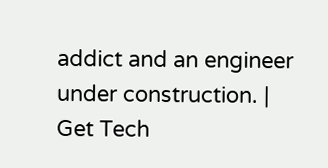addict and an engineer under construction. | Get Tech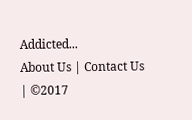Addicted...
About Us | Contact Us | ©2017